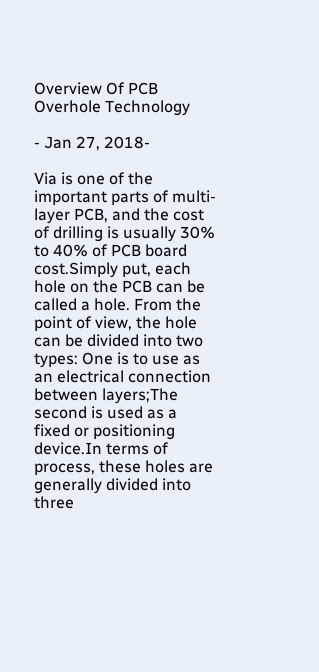Overview Of PCB Overhole Technology

- Jan 27, 2018-

Via is one of the important parts of multi-layer PCB, and the cost of drilling is usually 30% to 40% of PCB board cost.Simply put, each hole on the PCB can be called a hole. From the point of view, the hole can be divided into two types: One is to use as an electrical connection between layers;The second is used as a fixed or positioning device.In terms of process, these holes are generally divided into three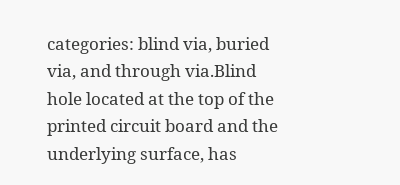categories: blind via, buried via, and through via.Blind hole located at the top of the printed circuit board and the underlying surface, has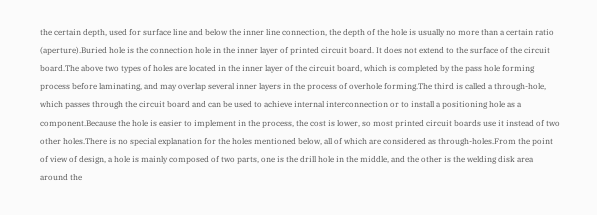the certain depth, used for surface line and below the inner line connection, the depth of the hole is usually no more than a certain ratio (aperture).Buried hole is the connection hole in the inner layer of printed circuit board. It does not extend to the surface of the circuit board.The above two types of holes are located in the inner layer of the circuit board, which is completed by the pass hole forming process before laminating, and may overlap several inner layers in the process of overhole forming.The third is called a through-hole, which passes through the circuit board and can be used to achieve internal interconnection or to install a positioning hole as a component.Because the hole is easier to implement in the process, the cost is lower, so most printed circuit boards use it instead of two other holes.There is no special explanation for the holes mentioned below, all of which are considered as through-holes.From the point of view of design, a hole is mainly composed of two parts, one is the drill hole in the middle, and the other is the welding disk area around the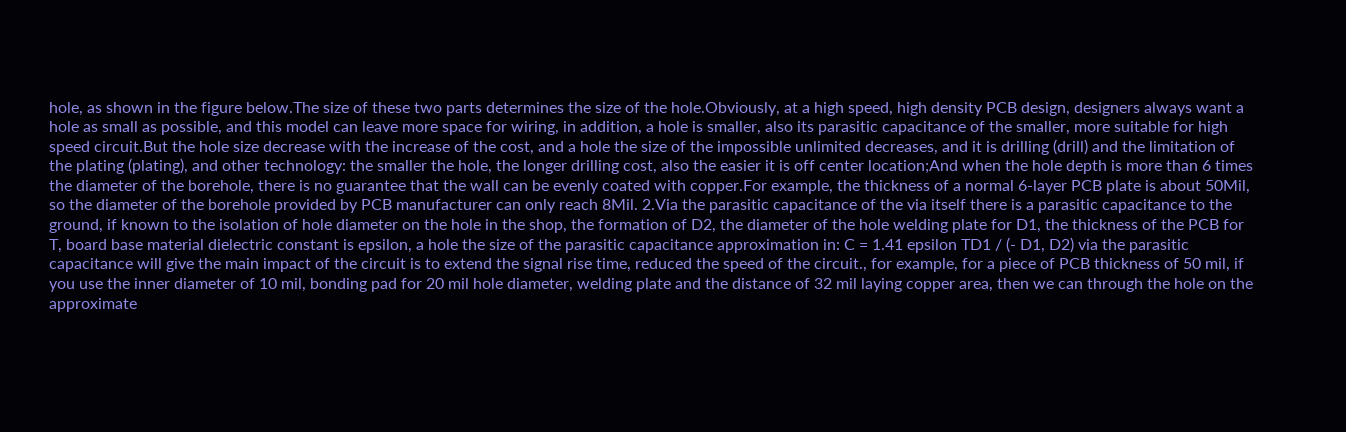hole, as shown in the figure below.The size of these two parts determines the size of the hole.Obviously, at a high speed, high density PCB design, designers always want a hole as small as possible, and this model can leave more space for wiring, in addition, a hole is smaller, also its parasitic capacitance of the smaller, more suitable for high speed circuit.But the hole size decrease with the increase of the cost, and a hole the size of the impossible unlimited decreases, and it is drilling (drill) and the limitation of the plating (plating), and other technology: the smaller the hole, the longer drilling cost, also the easier it is off center location;And when the hole depth is more than 6 times the diameter of the borehole, there is no guarantee that the wall can be evenly coated with copper.For example, the thickness of a normal 6-layer PCB plate is about 50Mil, so the diameter of the borehole provided by PCB manufacturer can only reach 8Mil. 2.Via the parasitic capacitance of the via itself there is a parasitic capacitance to the ground, if known to the isolation of hole diameter on the hole in the shop, the formation of D2, the diameter of the hole welding plate for D1, the thickness of the PCB for T, board base material dielectric constant is epsilon, a hole the size of the parasitic capacitance approximation in: C = 1.41 epsilon TD1 / (- D1, D2) via the parasitic capacitance will give the main impact of the circuit is to extend the signal rise time, reduced the speed of the circuit., for example, for a piece of PCB thickness of 50 mil, if you use the inner diameter of 10 mil, bonding pad for 20 mil hole diameter, welding plate and the distance of 32 mil laying copper area, then we can through the hole on the approximate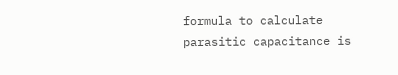formula to calculate parasitic capacitance is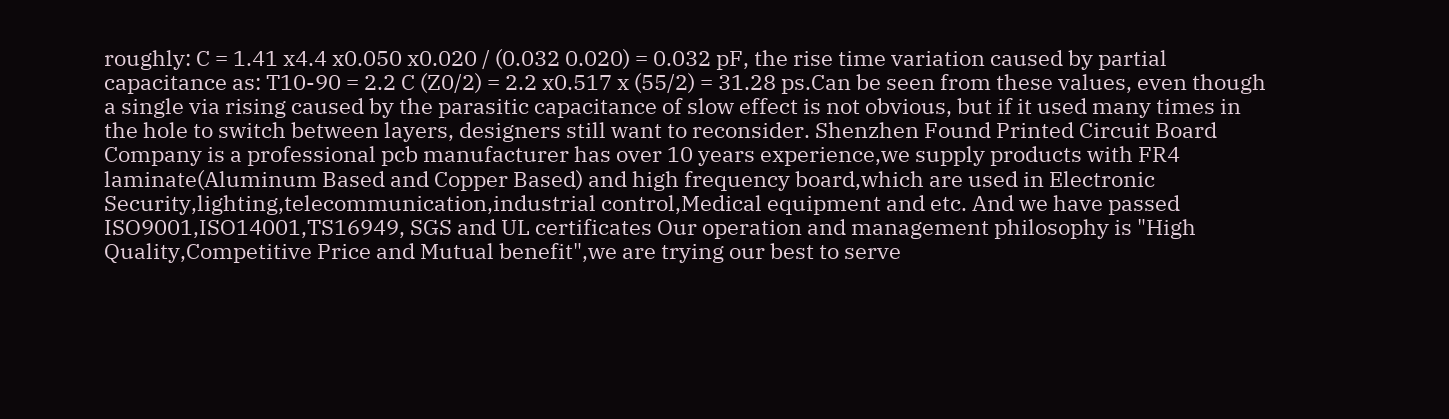roughly: C = 1.41 x4.4 x0.050 x0.020 / (0.032 0.020) = 0.032 pF, the rise time variation caused by partial capacitance as: T10-90 = 2.2 C (Z0/2) = 2.2 x0.517 x (55/2) = 31.28 ps.Can be seen from these values, even though a single via rising caused by the parasitic capacitance of slow effect is not obvious, but if it used many times in the hole to switch between layers, designers still want to reconsider. Shenzhen Found Printed Circuit Board Company is a professional pcb manufacturer has over 10 years experience,we supply products with FR4 laminate(Aluminum Based and Copper Based) and high frequency board,which are used in Electronic Security,lighting,telecommunication,industrial control,Medical equipment and etc. And we have passed ISO9001,ISO14001,TS16949, SGS and UL certificates Our operation and management philosophy is "High Quality,Competitive Price and Mutual benefit",we are trying our best to serve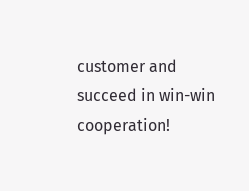customer and succeed in win-win cooperation!